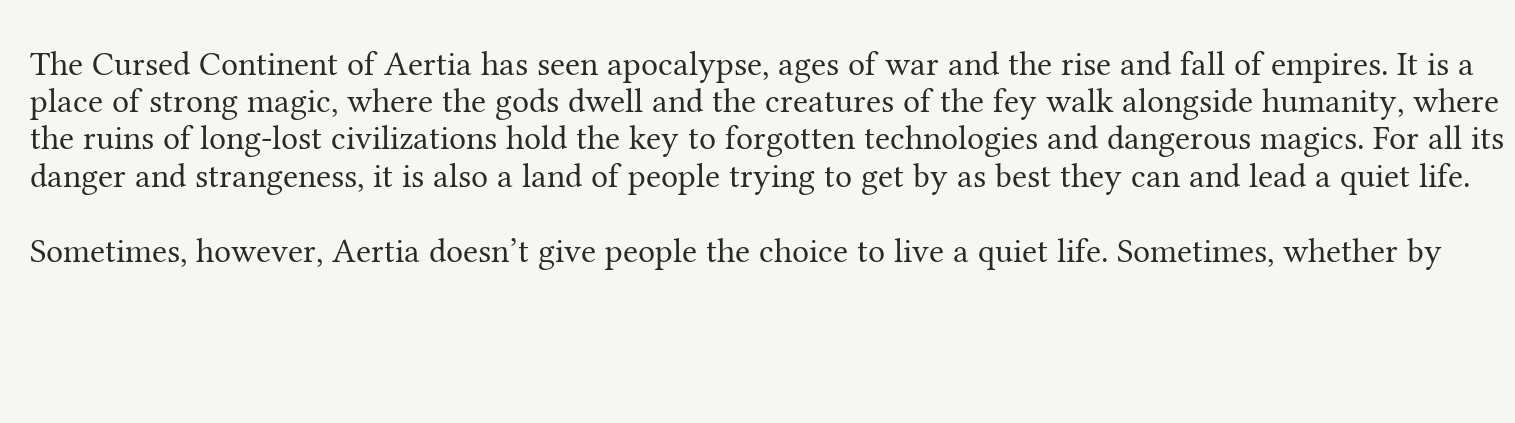The Cursed Continent of Aertia has seen apocalypse, ages of war and the rise and fall of empires. It is a place of strong magic, where the gods dwell and the creatures of the fey walk alongside humanity, where the ruins of long-lost civilizations hold the key to forgotten technologies and dangerous magics. For all its danger and strangeness, it is also a land of people trying to get by as best they can and lead a quiet life.

Sometimes, however, Aertia doesn’t give people the choice to live a quiet life. Sometimes, whether by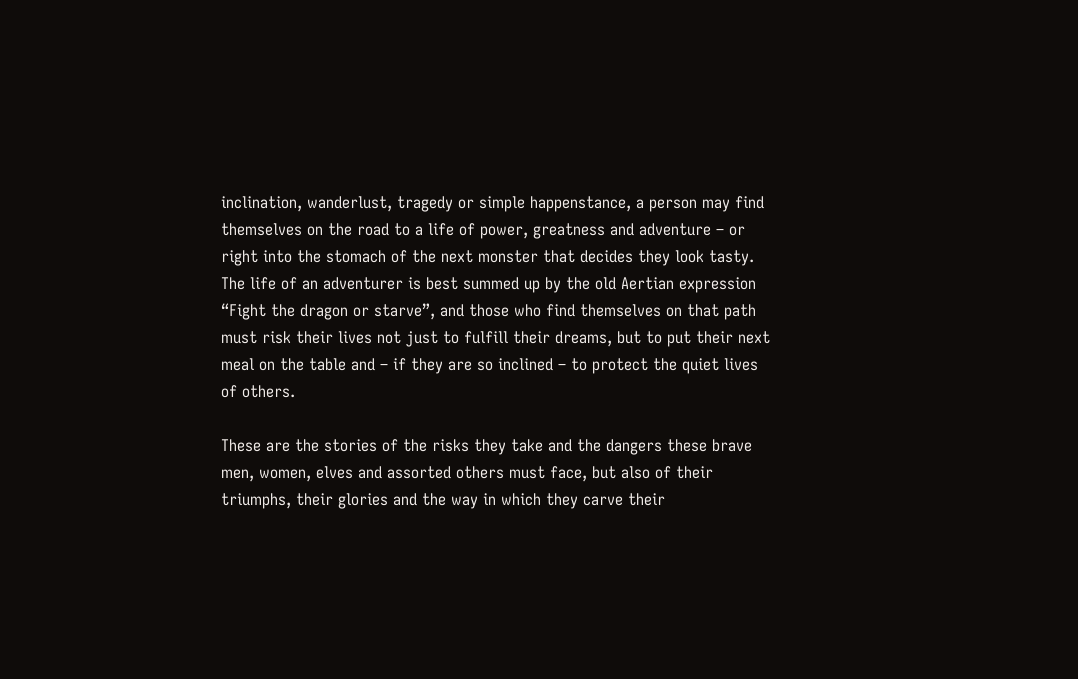inclination, wanderlust, tragedy or simple happenstance, a person may find themselves on the road to a life of power, greatness and adventure – or right into the stomach of the next monster that decides they look tasty. The life of an adventurer is best summed up by the old Aertian expression “Fight the dragon or starve”, and those who find themselves on that path must risk their lives not just to fulfill their dreams, but to put their next meal on the table and – if they are so inclined – to protect the quiet lives of others.

These are the stories of the risks they take and the dangers these brave men, women, elves and assorted others must face, but also of their triumphs, their glories and the way in which they carve their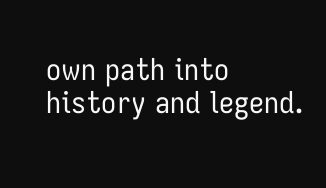own path into history and legend.